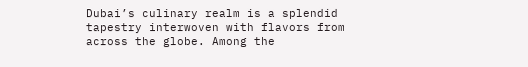Dubai’s culinary realm is a splendid tapestry interwoven with flavors from across the globe. Among the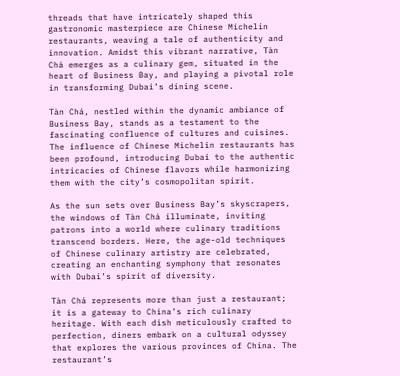threads that have intricately shaped this gastronomic masterpiece are Chinese Michelin restaurants, weaving a tale of authenticity and innovation. Amidst this vibrant narrative, Tàn Chá emerges as a culinary gem, situated in the heart of Business Bay, and playing a pivotal role in transforming Dubai’s dining scene.

Tàn Chá, nestled within the dynamic ambiance of Business Bay, stands as a testament to the fascinating confluence of cultures and cuisines. The influence of Chinese Michelin restaurants has been profound, introducing Dubai to the authentic intricacies of Chinese flavors while harmonizing them with the city’s cosmopolitan spirit.

As the sun sets over Business Bay’s skyscrapers, the windows of Tàn Chá illuminate, inviting patrons into a world where culinary traditions transcend borders. Here, the age-old techniques of Chinese culinary artistry are celebrated, creating an enchanting symphony that resonates with Dubai’s spirit of diversity.

Tàn Chá represents more than just a restaurant; it is a gateway to China’s rich culinary heritage. With each dish meticulously crafted to perfection, diners embark on a cultural odyssey that explores the various provinces of China. The restaurant’s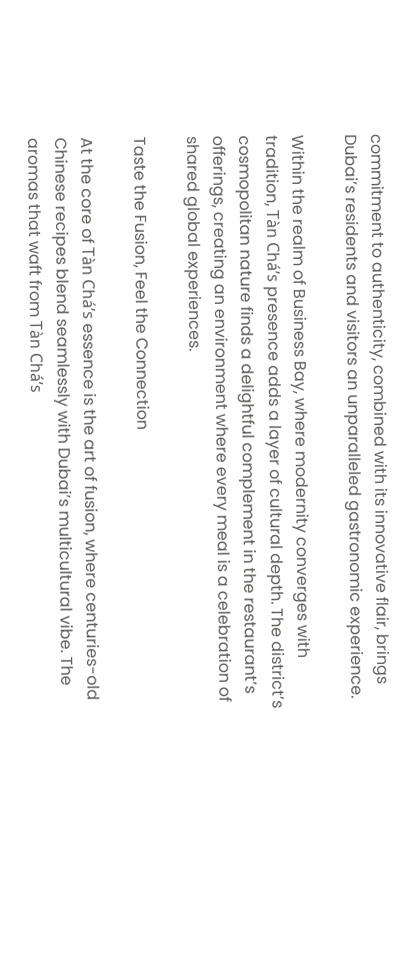commitment to authenticity, combined with its innovative flair, brings Dubai’s residents and visitors an unparalleled gastronomic experience.

Within the realm of Business Bay, where modernity converges with tradition, Tàn Chá’s presence adds a layer of cultural depth. The district’s cosmopolitan nature finds a delightful complement in the restaurant’s offerings, creating an environment where every meal is a celebration of shared global experiences.

Taste the Fusion, Feel the Connection

At the core of Tàn Chá’s essence is the art of fusion, where centuries-old Chinese recipes blend seamlessly with Dubai’s multicultural vibe. The aromas that waft from Tàn Chá’s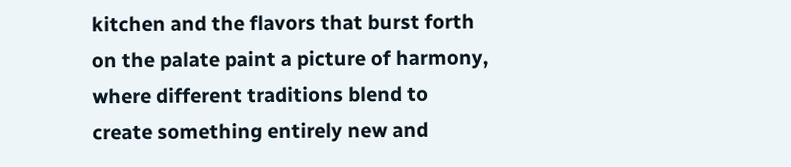kitchen and the flavors that burst forth on the palate paint a picture of harmony, where different traditions blend to create something entirely new and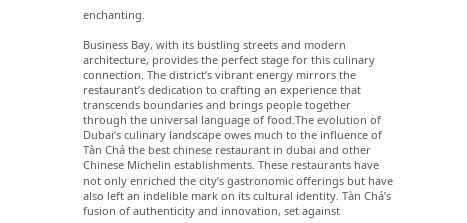enchanting.

Business Bay, with its bustling streets and modern architecture, provides the perfect stage for this culinary connection. The district’s vibrant energy mirrors the restaurant’s dedication to crafting an experience that transcends boundaries and brings people together through the universal language of food.The evolution of Dubai’s culinary landscape owes much to the influence of Tàn Chá the best chinese restaurant in dubai and other Chinese Michelin establishments. These restaurants have not only enriched the city’s gastronomic offerings but have also left an indelible mark on its cultural identity. Tàn Chá’s fusion of authenticity and innovation, set against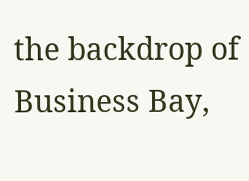the backdrop of Business Bay,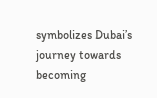symbolizes Dubai’s journey towards becoming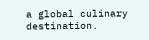a global culinary destination.